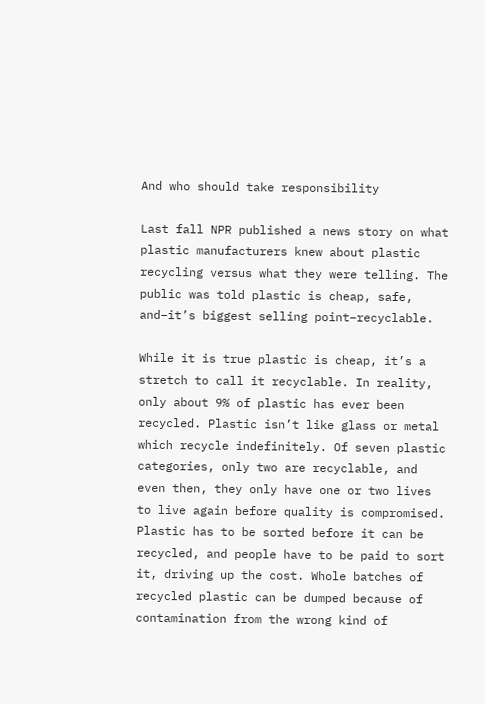And who should take responsibility

Last fall NPR published a news story on what plastic manufacturers knew about plastic recycling versus what they were telling. The public was told plastic is cheap, safe, and–it’s biggest selling point–recyclable.

While it is true plastic is cheap, it’s a stretch to call it recyclable. In reality, only about 9% of plastic has ever been recycled. Plastic isn’t like glass or metal which recycle indefinitely. Of seven plastic categories, only two are recyclable, and even then, they only have one or two lives to live again before quality is compromised. Plastic has to be sorted before it can be recycled, and people have to be paid to sort it, driving up the cost. Whole batches of recycled plastic can be dumped because of contamination from the wrong kind of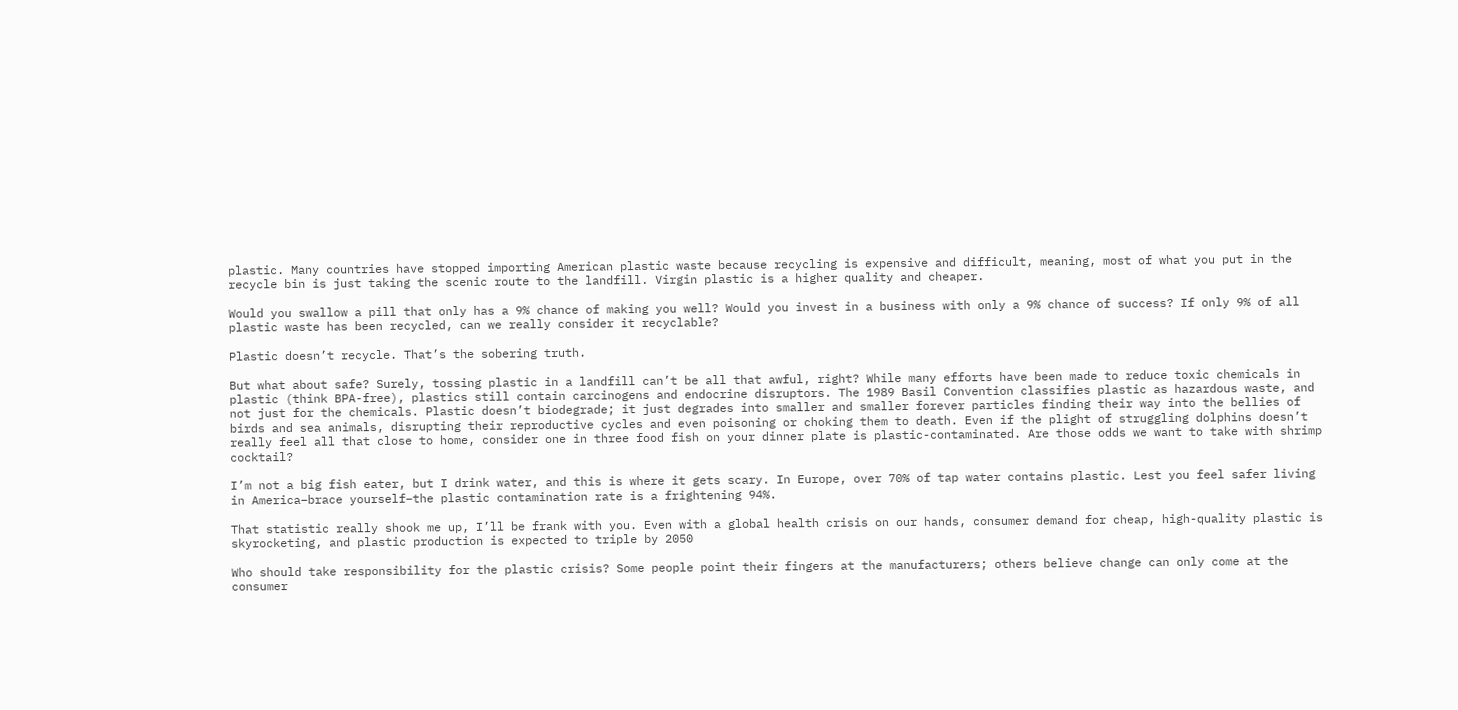plastic. Many countries have stopped importing American plastic waste because recycling is expensive and difficult, meaning, most of what you put in the recycle bin is just taking the scenic route to the landfill. Virgin plastic is a higher quality and cheaper.

Would you swallow a pill that only has a 9% chance of making you well? Would you invest in a business with only a 9% chance of success? If only 9% of all plastic waste has been recycled, can we really consider it recyclable?

Plastic doesn’t recycle. That’s the sobering truth.

But what about safe? Surely, tossing plastic in a landfill can’t be all that awful, right? While many efforts have been made to reduce toxic chemicals in plastic (think BPA-free), plastics still contain carcinogens and endocrine disruptors. The 1989 Basil Convention classifies plastic as hazardous waste, and not just for the chemicals. Plastic doesn’t biodegrade; it just degrades into smaller and smaller forever particles finding their way into the bellies of birds and sea animals, disrupting their reproductive cycles and even poisoning or choking them to death. Even if the plight of struggling dolphins doesn’t really feel all that close to home, consider one in three food fish on your dinner plate is plastic-contaminated. Are those odds we want to take with shrimp cocktail?

I’m not a big fish eater, but I drink water, and this is where it gets scary. In Europe, over 70% of tap water contains plastic. Lest you feel safer living in America–brace yourself–the plastic contamination rate is a frightening 94%.

That statistic really shook me up, I’ll be frank with you. Even with a global health crisis on our hands, consumer demand for cheap, high-quality plastic is skyrocketing, and plastic production is expected to triple by 2050

Who should take responsibility for the plastic crisis? Some people point their fingers at the manufacturers; others believe change can only come at the consumer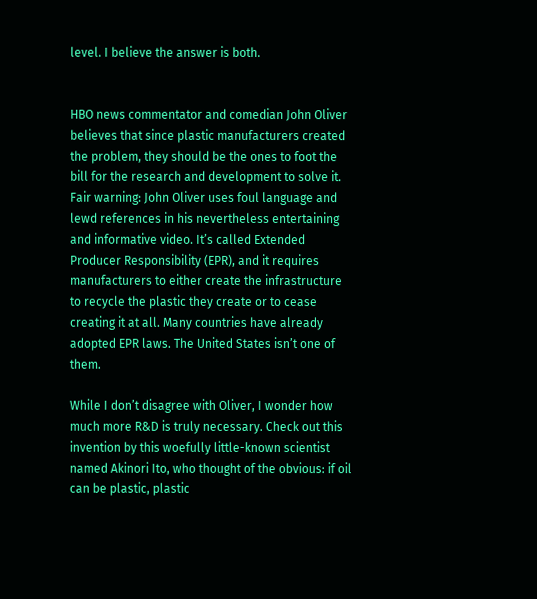level. I believe the answer is both.


HBO news commentator and comedian John Oliver believes that since plastic manufacturers created the problem, they should be the ones to foot the bill for the research and development to solve it. Fair warning: John Oliver uses foul language and lewd references in his nevertheless entertaining and informative video. It’s called Extended Producer Responsibility (EPR), and it requires manufacturers to either create the infrastructure to recycle the plastic they create or to cease creating it at all. Many countries have already adopted EPR laws. The United States isn’t one of them.

While I don’t disagree with Oliver, I wonder how much more R&D is truly necessary. Check out this invention by this woefully little-known scientist named Akinori Ito, who thought of the obvious: if oil can be plastic, plastic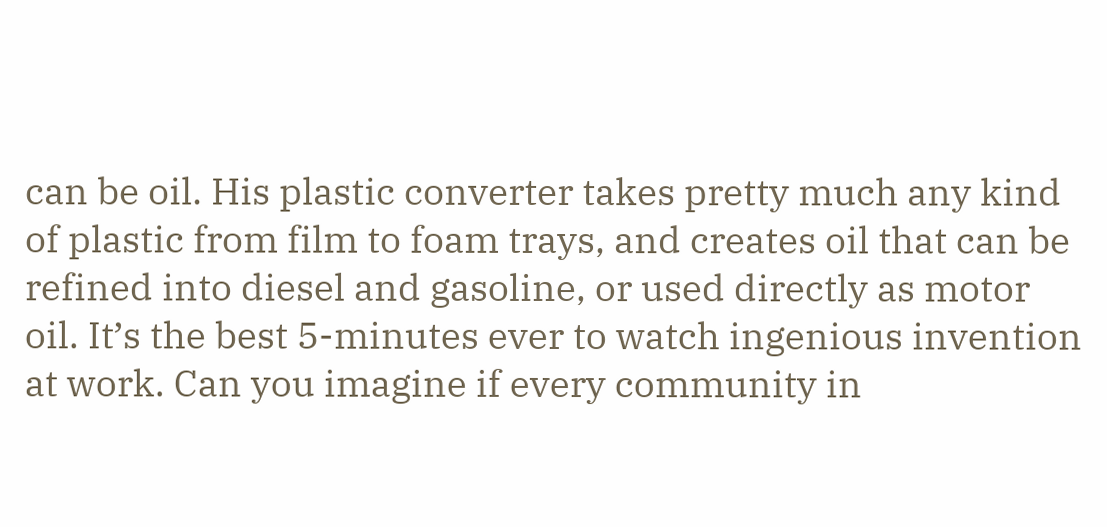can be oil. His plastic converter takes pretty much any kind of plastic from film to foam trays, and creates oil that can be refined into diesel and gasoline, or used directly as motor oil. It’s the best 5-minutes ever to watch ingenious invention at work. Can you imagine if every community in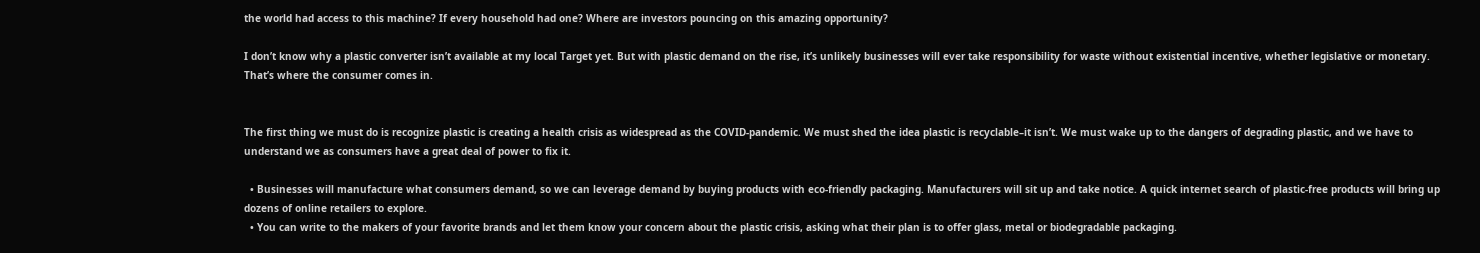the world had access to this machine? If every household had one? Where are investors pouncing on this amazing opportunity?

I don’t know why a plastic converter isn’t available at my local Target yet. But with plastic demand on the rise, it’s unlikely businesses will ever take responsibility for waste without existential incentive, whether legislative or monetary. That’s where the consumer comes in.


The first thing we must do is recognize plastic is creating a health crisis as widespread as the COVID-pandemic. We must shed the idea plastic is recyclable–it isn’t. We must wake up to the dangers of degrading plastic, and we have to understand we as consumers have a great deal of power to fix it.

  • Businesses will manufacture what consumers demand, so we can leverage demand by buying products with eco-friendly packaging. Manufacturers will sit up and take notice. A quick internet search of plastic-free products will bring up dozens of online retailers to explore.
  • You can write to the makers of your favorite brands and let them know your concern about the plastic crisis, asking what their plan is to offer glass, metal or biodegradable packaging.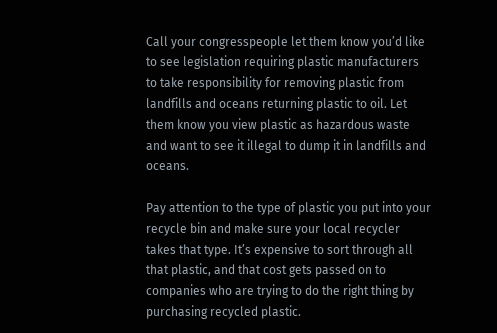Call your congresspeople let them know you’d like to see legislation requiring plastic manufacturers to take responsibility for removing plastic from landfills and oceans returning plastic to oil. Let them know you view plastic as hazardous waste and want to see it illegal to dump it in landfills and oceans.

Pay attention to the type of plastic you put into your recycle bin and make sure your local recycler takes that type. It’s expensive to sort through all that plastic, and that cost gets passed on to companies who are trying to do the right thing by purchasing recycled plastic.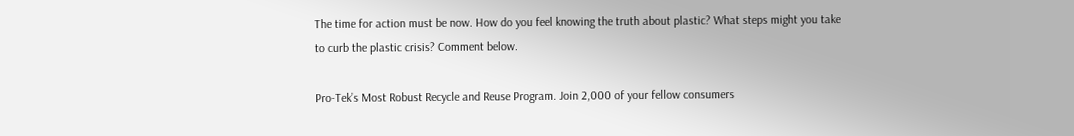The time for action must be now. How do you feel knowing the truth about plastic? What steps might you take to curb the plastic crisis? Comment below.

Pro-Tek’s Most Robust Recycle and Reuse Program. Join 2,000 of your fellow consumers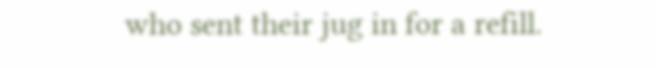who sent their jug in for a refill.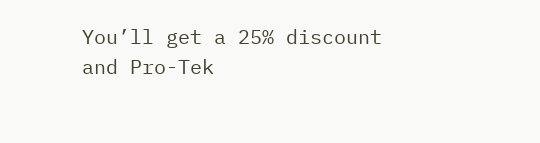You’ll get a 25% discount and Pro-Tek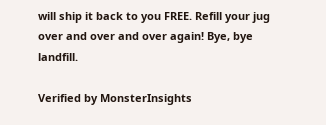will ship it back to you FREE. Refill your jug over and over and over again! Bye, bye landfill.

Verified by MonsterInsights